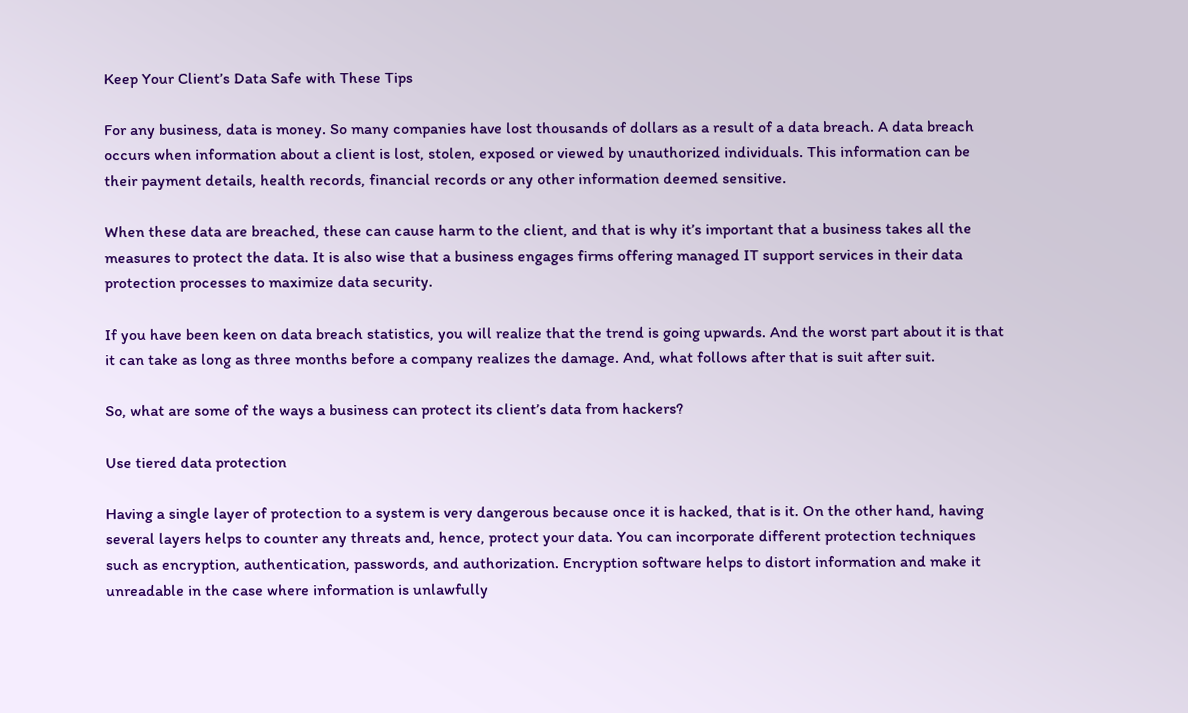Keep Your Client’s Data Safe with These Tips

For any business, data is money. So many companies have lost thousands of dollars as a result of a data breach. A data breach occurs when information about a client is lost, stolen, exposed or viewed by unauthorized individuals. This information can be their payment details, health records, financial records or any other information deemed sensitive.

When these data are breached, these can cause harm to the client, and that is why it’s important that a business takes all the measures to protect the data. It is also wise that a business engages firms offering managed IT support services in their data protection processes to maximize data security.

If you have been keen on data breach statistics, you will realize that the trend is going upwards. And the worst part about it is that it can take as long as three months before a company realizes the damage. And, what follows after that is suit after suit.

So, what are some of the ways a business can protect its client’s data from hackers?

Use tiered data protection

Having a single layer of protection to a system is very dangerous because once it is hacked, that is it. On the other hand, having several layers helps to counter any threats and, hence, protect your data. You can incorporate different protection techniques such as encryption, authentication, passwords, and authorization. Encryption software helps to distort information and make it unreadable in the case where information is unlawfully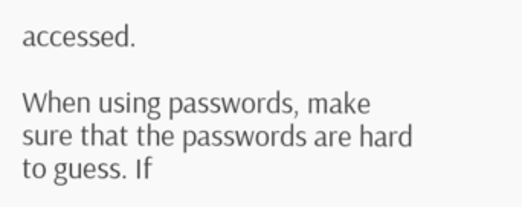accessed.

When using passwords, make sure that the passwords are hard to guess. If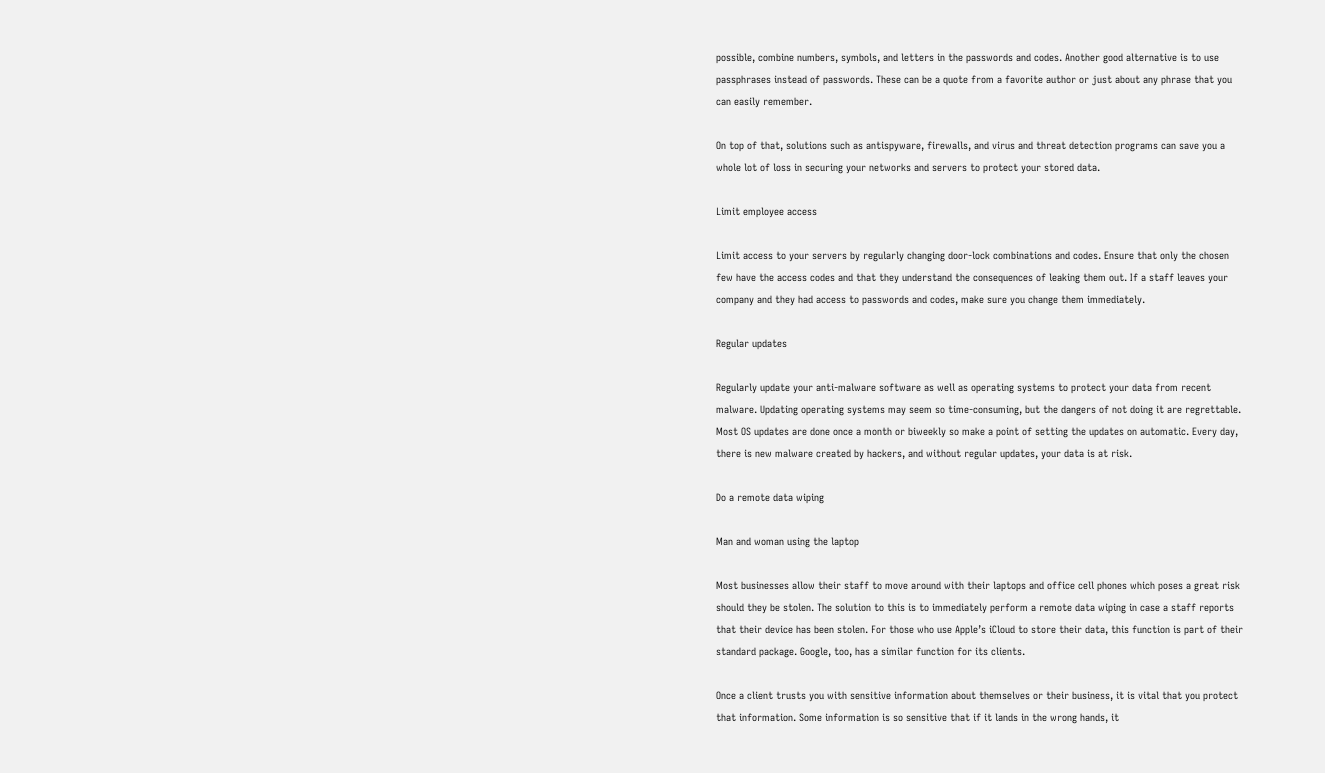possible, combine numbers, symbols, and letters in the passwords and codes. Another good alternative is to use passphrases instead of passwords. These can be a quote from a favorite author or just about any phrase that you can easily remember.

On top of that, solutions such as antispyware, firewalls, and virus and threat detection programs can save you a whole lot of loss in securing your networks and servers to protect your stored data.

Limit employee access

Limit access to your servers by regularly changing door-lock combinations and codes. Ensure that only the chosen few have the access codes and that they understand the consequences of leaking them out. If a staff leaves your company and they had access to passwords and codes, make sure you change them immediately.

Regular updates

Regularly update your anti-malware software as well as operating systems to protect your data from recent malware. Updating operating systems may seem so time-consuming, but the dangers of not doing it are regrettable. Most OS updates are done once a month or biweekly so make a point of setting the updates on automatic. Every day, there is new malware created by hackers, and without regular updates, your data is at risk.

Do a remote data wiping

Man and woman using the laptop

Most businesses allow their staff to move around with their laptops and office cell phones which poses a great risk should they be stolen. The solution to this is to immediately perform a remote data wiping in case a staff reports that their device has been stolen. For those who use Apple’s iCloud to store their data, this function is part of their standard package. Google, too, has a similar function for its clients.

Once a client trusts you with sensitive information about themselves or their business, it is vital that you protect that information. Some information is so sensitive that if it lands in the wrong hands, it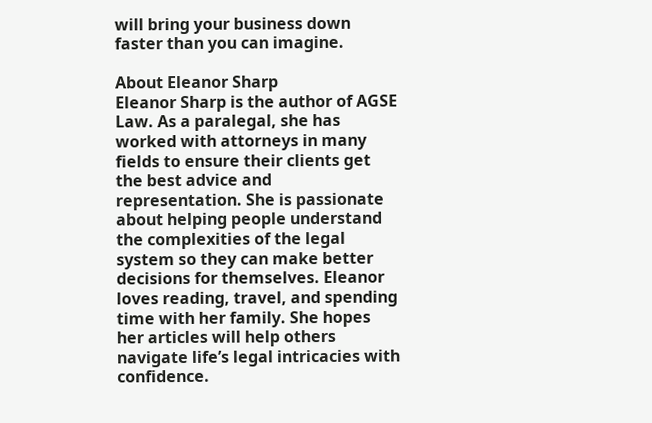will bring your business down faster than you can imagine.

About Eleanor Sharp
Eleanor Sharp is the author of AGSE Law. As a paralegal, she has worked with attorneys in many fields to ensure their clients get the best advice and representation. She is passionate about helping people understand the complexities of the legal system so they can make better decisions for themselves. Eleanor loves reading, travel, and spending time with her family. She hopes her articles will help others navigate life’s legal intricacies with confidence.